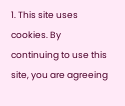1. This site uses cookies. By continuing to use this site, you are agreeing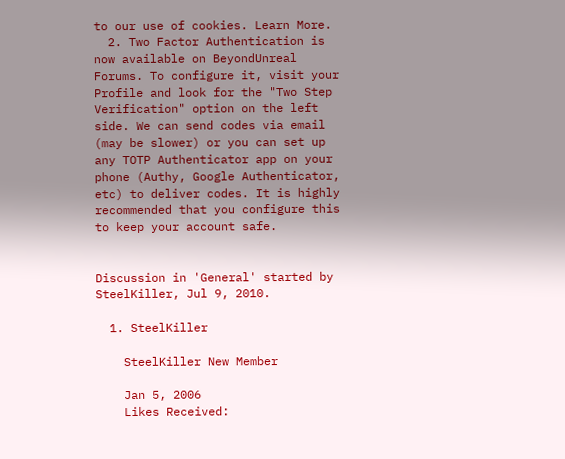to our use of cookies. Learn More.
  2. Two Factor Authentication is now available on BeyondUnreal Forums. To configure it, visit your Profile and look for the "Two Step Verification" option on the left side. We can send codes via email (may be slower) or you can set up any TOTP Authenticator app on your phone (Authy, Google Authenticator, etc) to deliver codes. It is highly recommended that you configure this to keep your account safe.


Discussion in 'General' started by SteelKiller, Jul 9, 2010.

  1. SteelKiller

    SteelKiller New Member

    Jan 5, 2006
    Likes Received: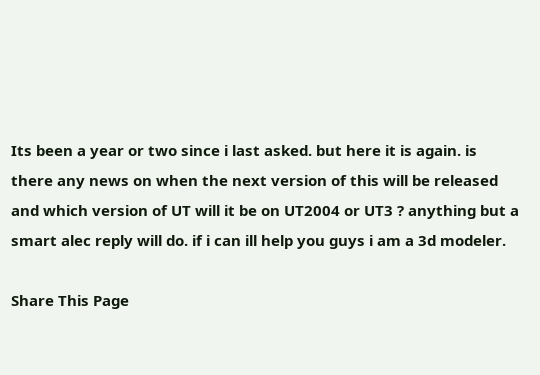Its been a year or two since i last asked. but here it is again. is there any news on when the next version of this will be released and which version of UT will it be on UT2004 or UT3 ? anything but a smart alec reply will do. if i can ill help you guys i am a 3d modeler.

Share This Page